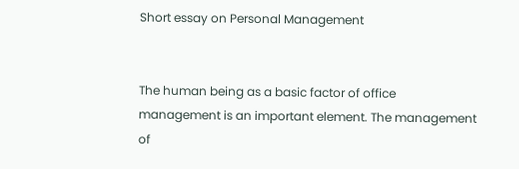Short essay on Personal Management


The human being as a basic factor of office management is an important element. The management of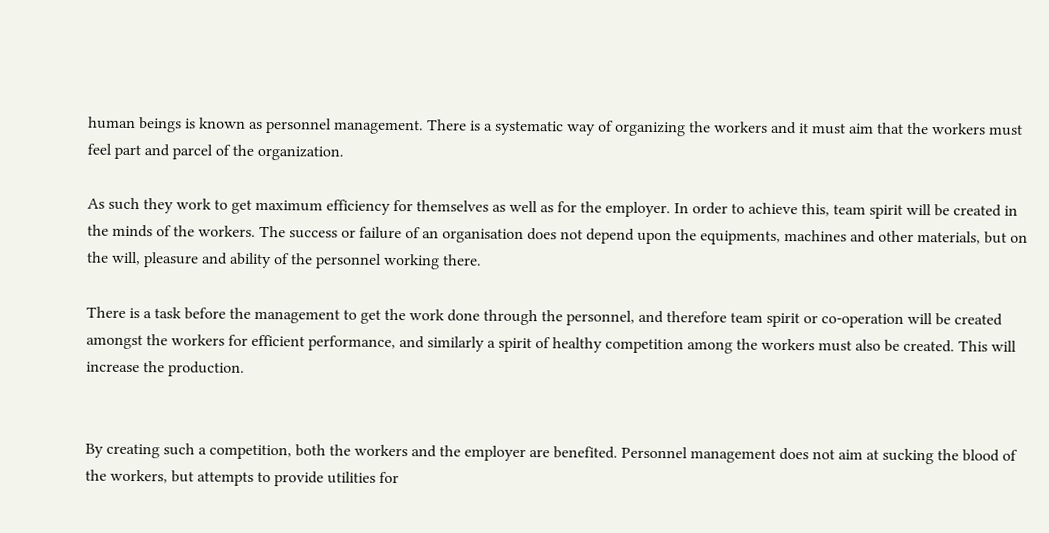human beings is known as personnel management. There is a systematic way of organizing the workers and it must aim that the workers must feel part and parcel of the organization.

As such they work to get maximum efficiency for themselves as well as for the employer. In order to achieve this, team spirit will be created in the minds of the workers. The success or failure of an organisation does not depend upon the equipments, machines and other materials, but on the will, pleasure and ability of the personnel working there.

There is a task before the management to get the work done through the personnel, and therefore team spirit or co-operation will be created amongst the workers for efficient performance, and similarly a spirit of healthy competition among the workers must also be created. This will increase the production.


By creating such a competition, both the workers and the employer are benefited. Personnel management does not aim at sucking the blood of the workers, but attempts to provide utilities for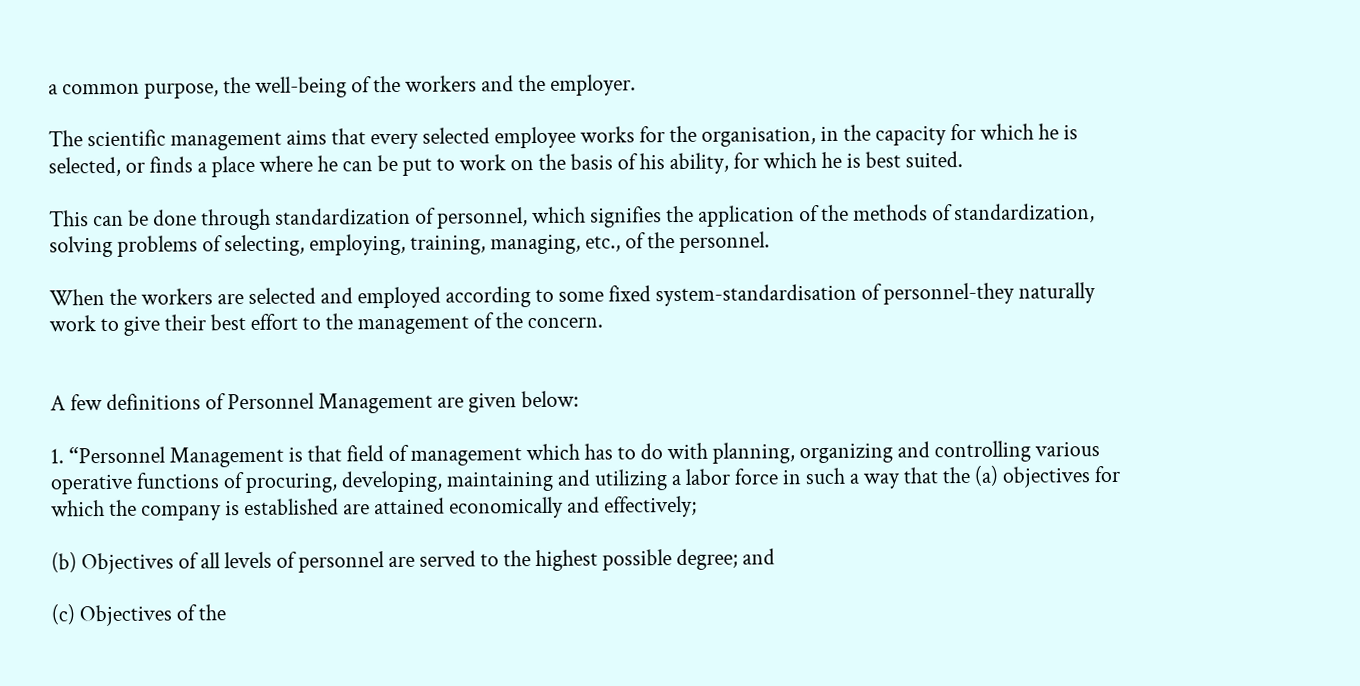a common purpose, the well-being of the workers and the employer.

The scientific management aims that every selected employee works for the organisation, in the capacity for which he is selected, or finds a place where he can be put to work on the basis of his ability, for which he is best suited.

This can be done through standardization of personnel, which signifies the application of the methods of standardization, solving problems of selecting, employing, training, managing, etc., of the personnel.

When the workers are selected and employed according to some fixed system-standardisation of personnel-they naturally work to give their best effort to the management of the concern.


A few definitions of Personnel Management are given below:

1. “Personnel Management is that field of management which has to do with planning, organizing and controlling various operative functions of procuring, developing, maintaining and utilizing a labor force in such a way that the (a) objectives for which the company is established are attained economically and effectively;

(b) Objectives of all levels of personnel are served to the highest possible degree; and

(c) Objectives of the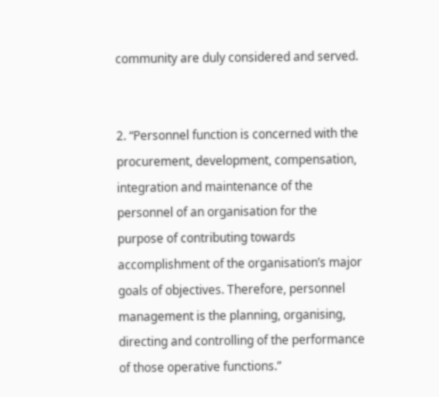community are duly considered and served.


2. “Personnel function is concerned with the procurement, development, compensation, integration and maintenance of the personnel of an organisation for the purpose of contributing towards accomplishment of the organisation’s major goals of objectives. Therefore, personnel management is the planning, organising, directing and controlling of the performance of those operative functions.”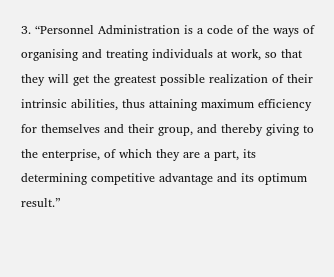3. “Personnel Administration is a code of the ways of organising and treating individuals at work, so that they will get the greatest possible realization of their intrinsic abilities, thus attaining maximum efficiency for themselves and their group, and thereby giving to the enterprise, of which they are a part, its determining competitive advantage and its optimum result.”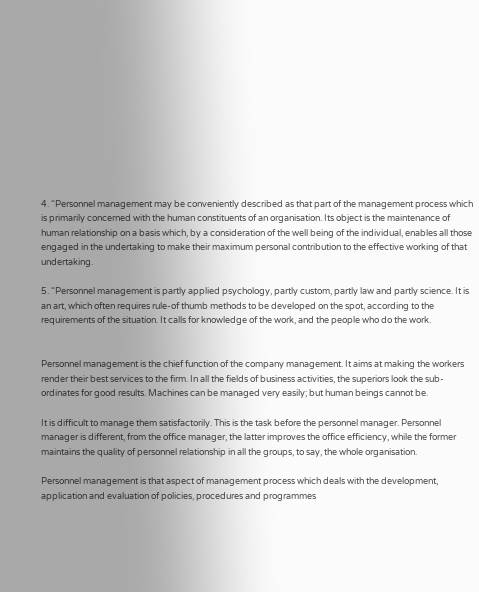4. “Personnel management may be conveniently described as that part of the management process which is primarily concerned with the human constituents of an organisation. Its object is the maintenance of human relationship on a basis which, by a consideration of the well being of the individual, enables all those engaged in the undertaking to make their maximum personal contribution to the effective working of that undertaking.

5. “Personnel management is partly applied psychology, partly custom, partly law and partly science. It is an art, which often requires rule-of thumb methods to be developed on the spot, according to the requirements of the situation. It calls for knowledge of the work, and the people who do the work.


Personnel management is the chief function of the company management. It aims at making the workers render their best services to the firm. In all the fields of business activities, the superiors look the sub-ordinates for good results. Machines can be managed very easily; but human beings cannot be.

It is difficult to manage them satisfactorily. This is the task before the personnel manager. Personnel manager is different, from the office manager, the latter improves the office efficiency, while the former maintains the quality of personnel relationship in all the groups, to say, the whole organisation.

Personnel management is that aspect of management process which deals with the development, application and evaluation of policies, procedures and programmes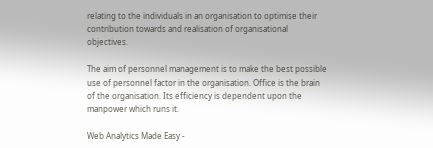relating to the individuals in an organisation to optimise their contribution towards and realisation of organisational objectives.

The aim of personnel management is to make the best possible use of personnel factor in the organisation. Office is the brain of the organisation. Its efficiency is dependent upon the manpower which runs it.

Web Analytics Made Easy -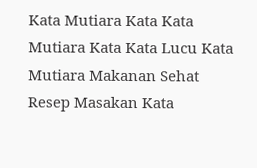Kata Mutiara Kata Kata Mutiara Kata Kata Lucu Kata Mutiara Makanan Sehat Resep Masakan Kata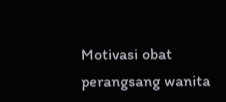Motivasi obat perangsang wanita